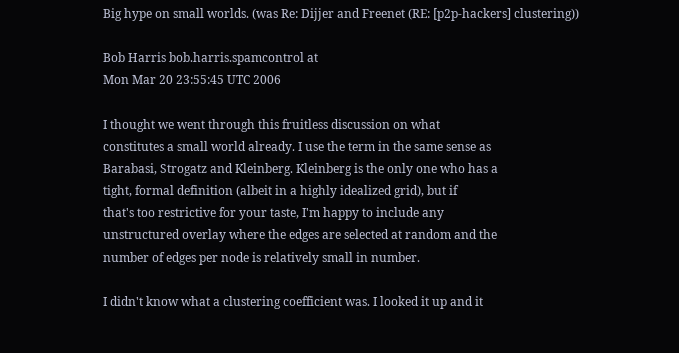Big hype on small worlds. (was Re: Dijjer and Freenet (RE: [p2p-hackers] clustering))

Bob Harris bob.harris.spamcontrol at
Mon Mar 20 23:55:45 UTC 2006

I thought we went through this fruitless discussion on what
constitutes a small world already. I use the term in the same sense as
Barabasi, Strogatz and Kleinberg. Kleinberg is the only one who has a
tight, formal definition (albeit in a highly idealized grid), but if
that's too restrictive for your taste, I'm happy to include any
unstructured overlay where the edges are selected at random and the
number of edges per node is relatively small in number.

I didn't know what a clustering coefficient was. I looked it up and it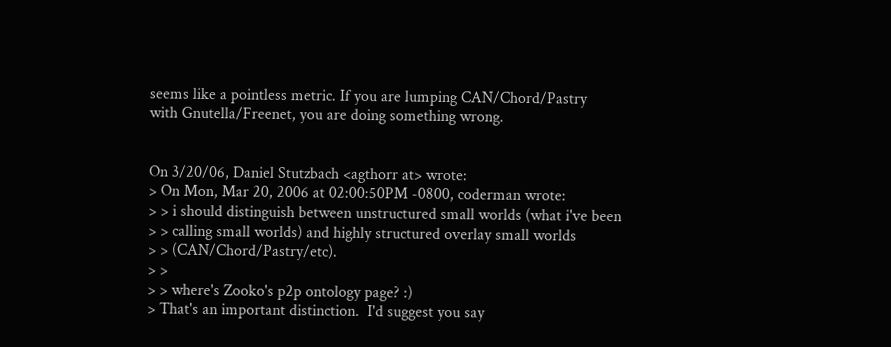seems like a pointless metric. If you are lumping CAN/Chord/Pastry
with Gnutella/Freenet, you are doing something wrong.


On 3/20/06, Daniel Stutzbach <agthorr at> wrote:
> On Mon, Mar 20, 2006 at 02:00:50PM -0800, coderman wrote:
> > i should distinguish between unstructured small worlds (what i've been
> > calling small worlds) and highly structured overlay small worlds
> > (CAN/Chord/Pastry/etc).
> >
> > where's Zooko's p2p ontology page? :)
> That's an important distinction.  I'd suggest you say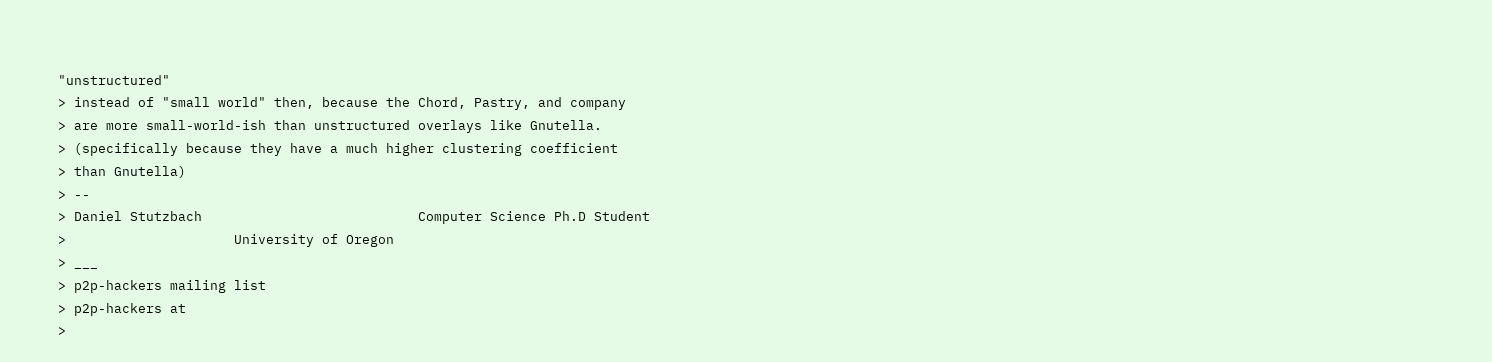"unstructured"
> instead of "small world" then, because the Chord, Pastry, and company
> are more small-world-ish than unstructured overlays like Gnutella.
> (specifically because they have a much higher clustering coefficient
> than Gnutella)
> --
> Daniel Stutzbach                           Computer Science Ph.D Student
>                     University of Oregon
> ___
> p2p-hackers mailing list
> p2p-hackers at
>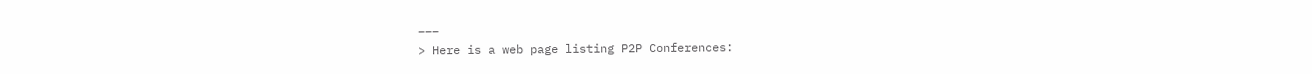___
> Here is a web page listing P2P Conferences: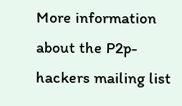More information about the P2p-hackers mailing list